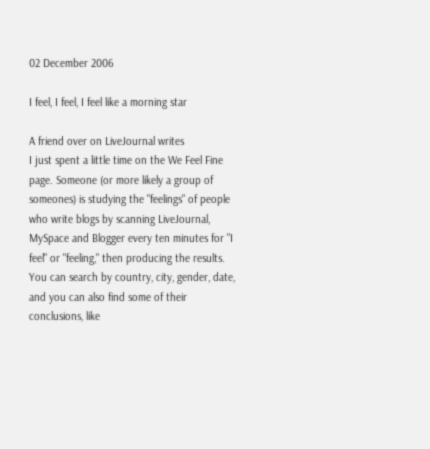02 December 2006

I feel, I feel, I feel like a morning star

A friend over on LiveJournal writes
I just spent a little time on the We Feel Fine page. Someone (or more likely a group of someones) is studying the "feelings" of people who write blogs by scanning LiveJournal, MySpace and Blogger every ten minutes for "I feel" or "feeling," then producing the results. You can search by country, city, gender, date, and you can also find some of their conclusions, like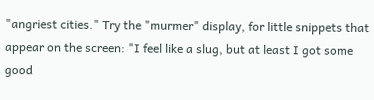"angriest cities." Try the "murmer" display, for little snippets that appear on the screen: "I feel like a slug, but at least I got some good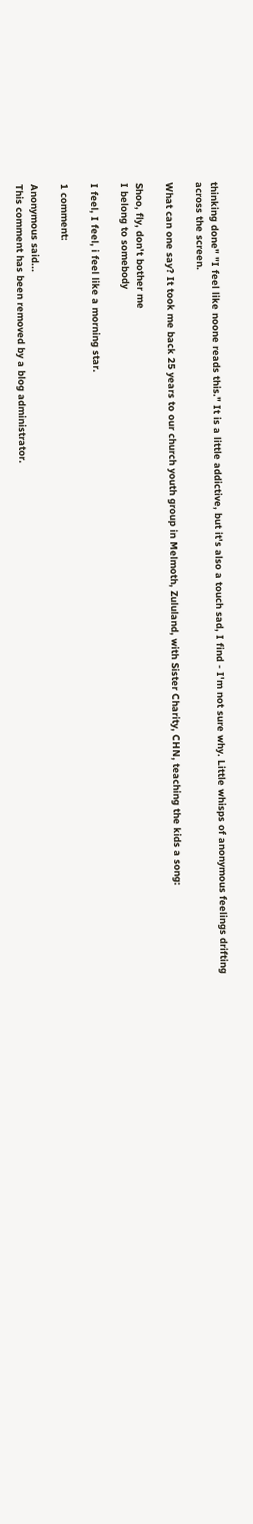thinking done" "I feel like noone reads this." It is a little addictive, but it's also a touch sad, I find - I'm not sure why. Little whisps of anonymous feelings drifting across the screen.

What can one say? It took me back 25 years to our church youth group in Melmoth, Zululand, with Sister Charity, CHN, teaching the kids a song:

Shoo, fly, don't bother me
I belong to somebody

I feel, I feel, i feel like a morning star.

1 comment:

Anonymous said...
This comment has been removed by a blog administrator.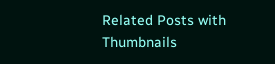Related Posts with Thumbnails